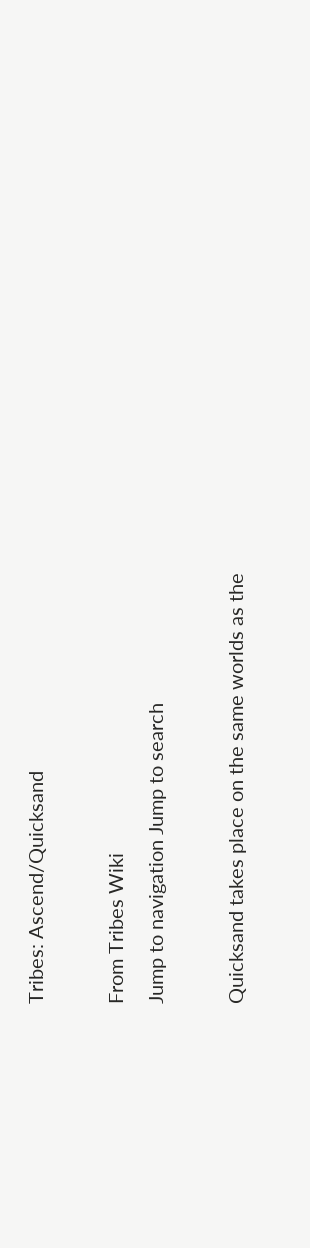Tribes: Ascend/Quicksand

From Tribes Wiki
Jump to navigation Jump to search

Quicksand takes place on the same worlds as the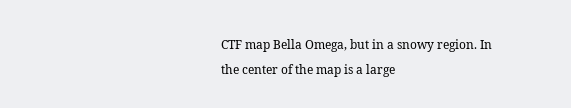CTF map Bella Omega, but in a snowy region. In the center of the map is a large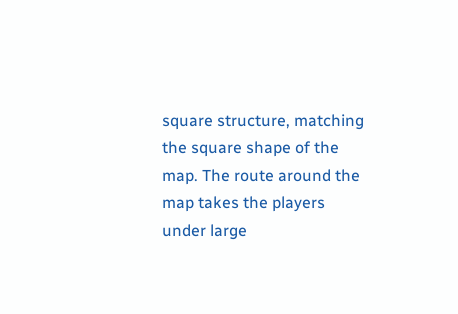square structure, matching the square shape of the map. The route around the map takes the players under large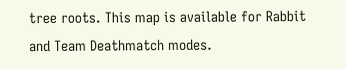tree roots. This map is available for Rabbit and Team Deathmatch modes.